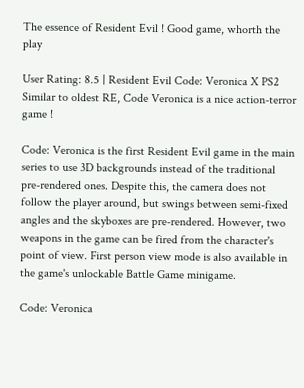The essence of Resident Evil ! Good game, whorth the play

User Rating: 8.5 | Resident Evil Code: Veronica X PS2
Similar to oldest RE, Code Veronica is a nice action-terror game !

Code: Veronica is the first Resident Evil game in the main series to use 3D backgrounds instead of the traditional pre-rendered ones. Despite this, the camera does not follow the player around, but swings between semi-fixed angles and the skyboxes are pre-rendered. However, two weapons in the game can be fired from the character's point of view. First person view mode is also available in the game's unlockable Battle Game minigame.

Code: Veronica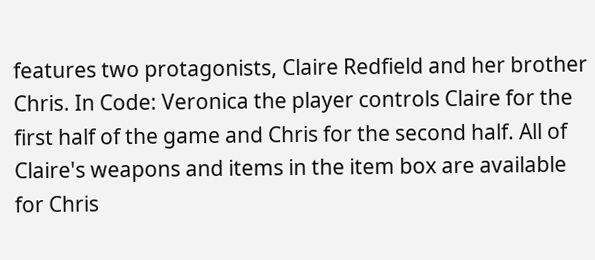features two protagonists, Claire Redfield and her brother Chris. In Code: Veronica the player controls Claire for the first half of the game and Chris for the second half. All of Claire's weapons and items in the item box are available for Chris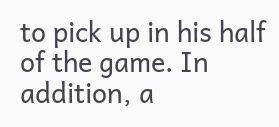to pick up in his half of the game. In addition, a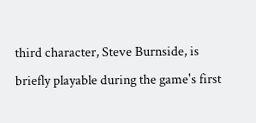third character, Steve Burnside, is briefly playable during the game's first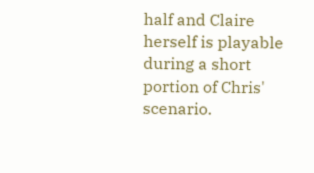half and Claire herself is playable during a short portion of Chris' scenario.